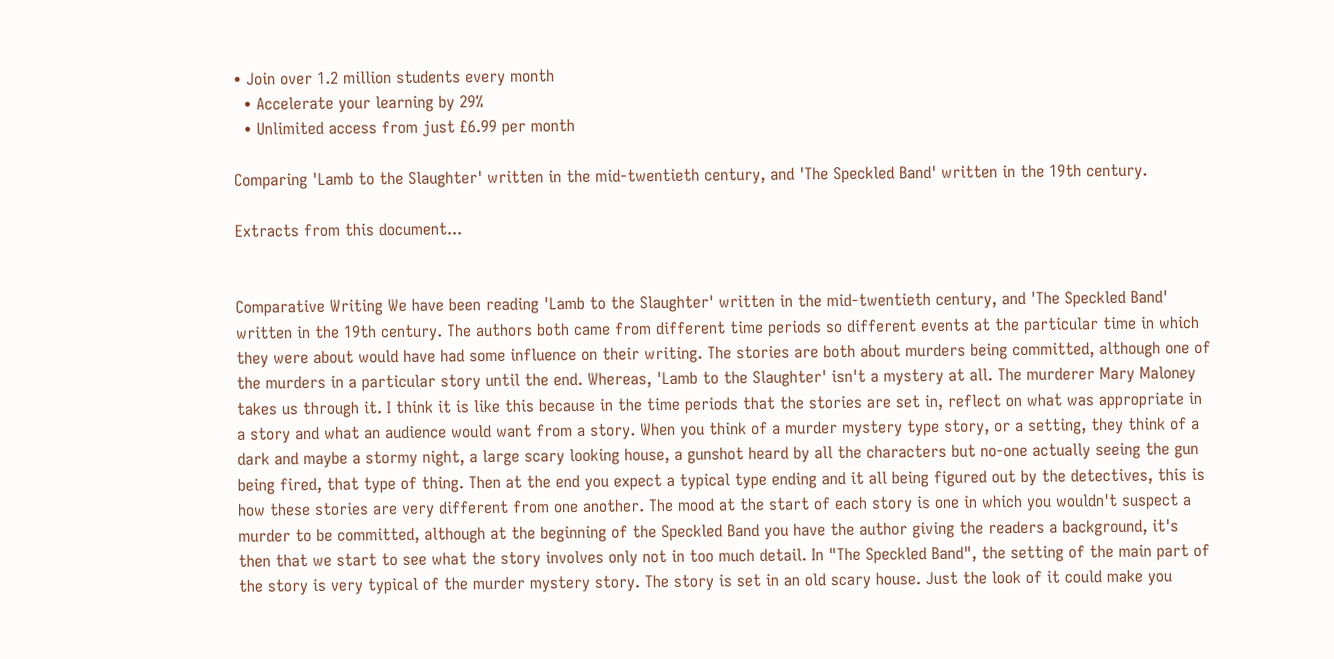• Join over 1.2 million students every month
  • Accelerate your learning by 29%
  • Unlimited access from just £6.99 per month

Comparing 'Lamb to the Slaughter' written in the mid-twentieth century, and 'The Speckled Band' written in the 19th century.

Extracts from this document...


Comparative Writing We have been reading 'Lamb to the Slaughter' written in the mid-twentieth century, and 'The Speckled Band' written in the 19th century. The authors both came from different time periods so different events at the particular time in which they were about would have had some influence on their writing. The stories are both about murders being committed, although one of the murders in a particular story until the end. Whereas, 'Lamb to the Slaughter' isn't a mystery at all. The murderer Mary Maloney takes us through it. I think it is like this because in the time periods that the stories are set in, reflect on what was appropriate in a story and what an audience would want from a story. When you think of a murder mystery type story, or a setting, they think of a dark and maybe a stormy night, a large scary looking house, a gunshot heard by all the characters but no-one actually seeing the gun being fired, that type of thing. Then at the end you expect a typical type ending and it all being figured out by the detectives, this is how these stories are very different from one another. The mood at the start of each story is one in which you wouldn't suspect a murder to be committed, although at the beginning of the Speckled Band you have the author giving the readers a background, it's then that we start to see what the story involves only not in too much detail. In "The Speckled Band", the setting of the main part of the story is very typical of the murder mystery story. The story is set in an old scary house. Just the look of it could make you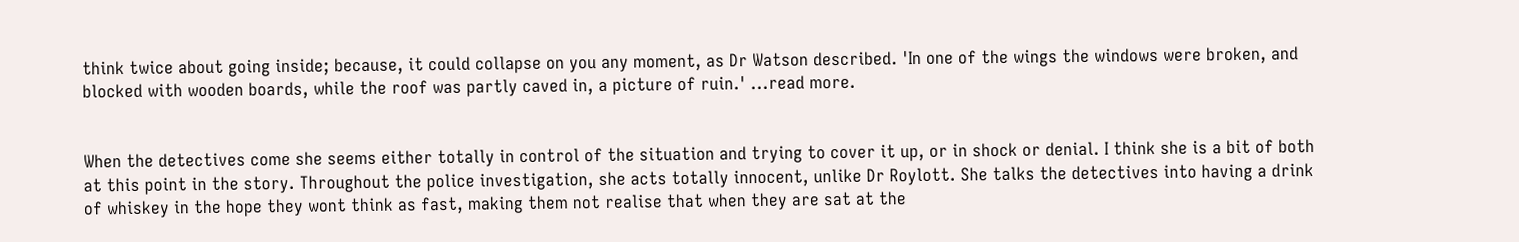think twice about going inside; because, it could collapse on you any moment, as Dr Watson described. 'In one of the wings the windows were broken, and blocked with wooden boards, while the roof was partly caved in, a picture of ruin.' ...read more.


When the detectives come she seems either totally in control of the situation and trying to cover it up, or in shock or denial. I think she is a bit of both at this point in the story. Throughout the police investigation, she acts totally innocent, unlike Dr Roylott. She talks the detectives into having a drink of whiskey in the hope they wont think as fast, making them not realise that when they are sat at the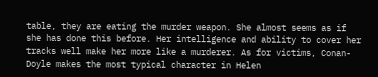table, they are eating the murder weapon. She almost seems as if she has done this before. Her intelligence and ability to cover her tracks well make her more like a murderer. As for victims, Conan-Doyle makes the most typical character in Helen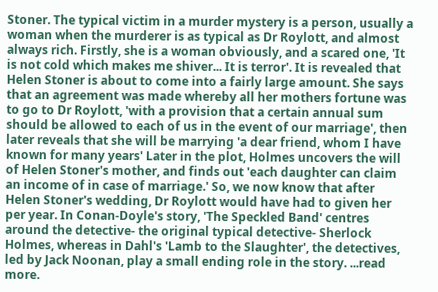Stoner. The typical victim in a murder mystery is a person, usually a woman when the murderer is as typical as Dr Roylott, and almost always rich. Firstly, she is a woman obviously, and a scared one, 'It is not cold which makes me shiver... It is terror'. It is revealed that Helen Stoner is about to come into a fairly large amount. She says that an agreement was made whereby all her mothers fortune was to go to Dr Roylott, 'with a provision that a certain annual sum should be allowed to each of us in the event of our marriage', then later reveals that she will be marrying 'a dear friend, whom I have known for many years' Later in the plot, Holmes uncovers the will of Helen Stoner's mother, and finds out 'each daughter can claim an income of in case of marriage.' So, we now know that after Helen Stoner's wedding, Dr Roylott would have had to given her per year. In Conan-Doyle's story, 'The Speckled Band' centres around the detective- the original typical detective- Sherlock Holmes, whereas in Dahl's 'Lamb to the Slaughter', the detectives, led by Jack Noonan, play a small ending role in the story. ...read more.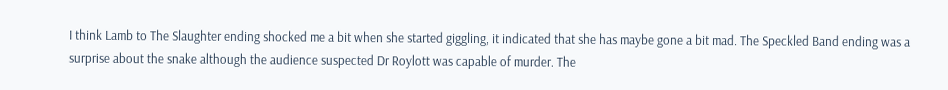I think Lamb to The Slaughter ending shocked me a bit when she started giggling, it indicated that she has maybe gone a bit mad. The Speckled Band ending was a surprise about the snake although the audience suspected Dr Roylott was capable of murder. The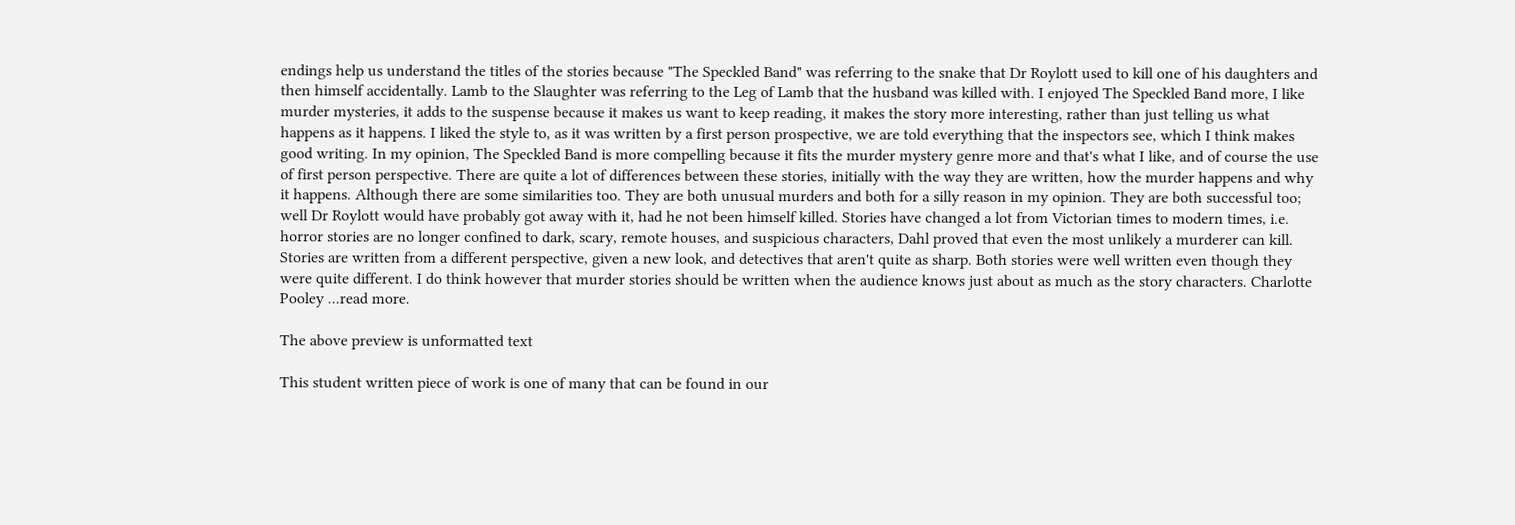endings help us understand the titles of the stories because "The Speckled Band" was referring to the snake that Dr Roylott used to kill one of his daughters and then himself accidentally. Lamb to the Slaughter was referring to the Leg of Lamb that the husband was killed with. I enjoyed The Speckled Band more, I like murder mysteries, it adds to the suspense because it makes us want to keep reading, it makes the story more interesting, rather than just telling us what happens as it happens. I liked the style to, as it was written by a first person prospective, we are told everything that the inspectors see, which I think makes good writing. In my opinion, The Speckled Band is more compelling because it fits the murder mystery genre more and that's what I like, and of course the use of first person perspective. There are quite a lot of differences between these stories, initially with the way they are written, how the murder happens and why it happens. Although there are some similarities too. They are both unusual murders and both for a silly reason in my opinion. They are both successful too; well Dr Roylott would have probably got away with it, had he not been himself killed. Stories have changed a lot from Victorian times to modern times, i.e. horror stories are no longer confined to dark, scary, remote houses, and suspicious characters, Dahl proved that even the most unlikely a murderer can kill. Stories are written from a different perspective, given a new look, and detectives that aren't quite as sharp. Both stories were well written even though they were quite different. I do think however that murder stories should be written when the audience knows just about as much as the story characters. Charlotte Pooley ...read more.

The above preview is unformatted text

This student written piece of work is one of many that can be found in our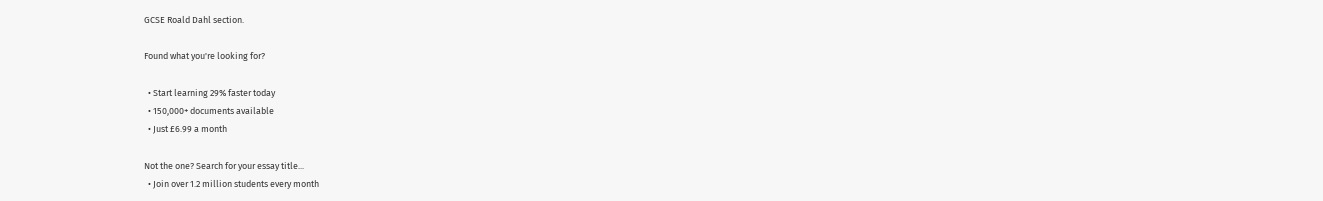GCSE Roald Dahl section.

Found what you're looking for?

  • Start learning 29% faster today
  • 150,000+ documents available
  • Just £6.99 a month

Not the one? Search for your essay title...
  • Join over 1.2 million students every month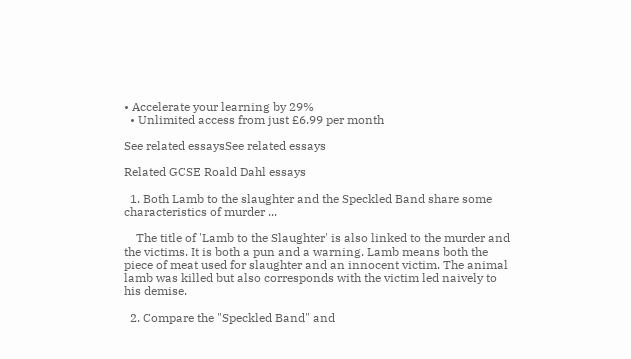• Accelerate your learning by 29%
  • Unlimited access from just £6.99 per month

See related essaysSee related essays

Related GCSE Roald Dahl essays

  1. Both Lamb to the slaughter and the Speckled Band share some characteristics of murder ...

    The title of 'Lamb to the Slaughter' is also linked to the murder and the victims. It is both a pun and a warning. Lamb means both the piece of meat used for slaughter and an innocent victim. The animal lamb was killed but also corresponds with the victim led naively to his demise.

  2. Compare the "Speckled Band" and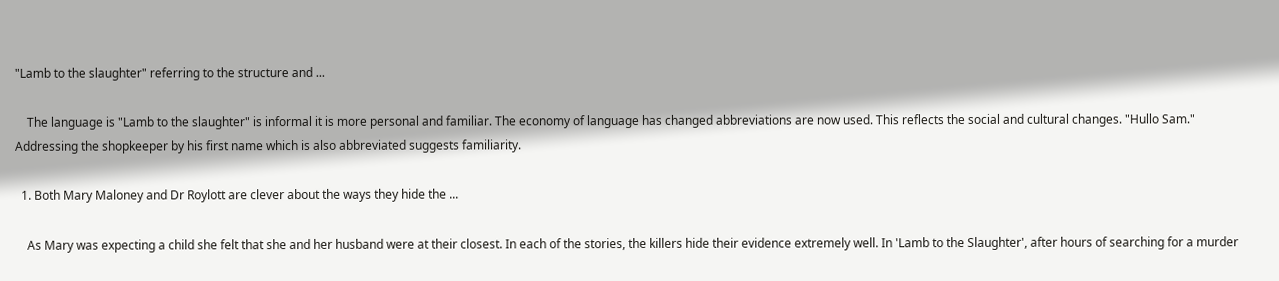"Lamb to the slaughter" referring to the structure and ...

    The language is "Lamb to the slaughter" is informal it is more personal and familiar. The economy of language has changed abbreviations are now used. This reflects the social and cultural changes. "Hullo Sam." Addressing the shopkeeper by his first name which is also abbreviated suggests familiarity.

  1. Both Mary Maloney and Dr Roylott are clever about the ways they hide the ...

    As Mary was expecting a child she felt that she and her husband were at their closest. In each of the stories, the killers hide their evidence extremely well. In 'Lamb to the Slaughter', after hours of searching for a murder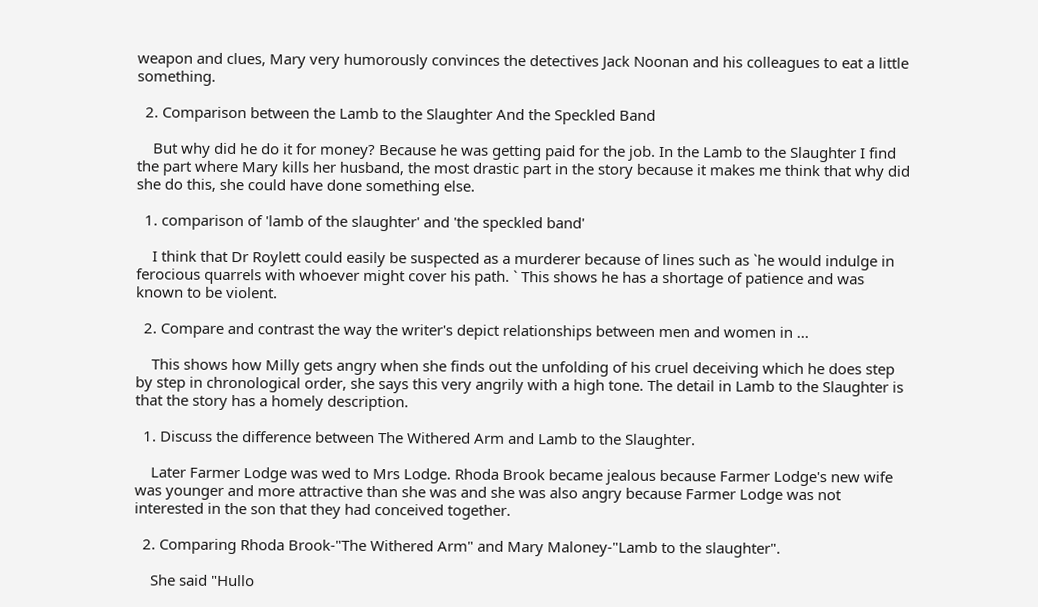weapon and clues, Mary very humorously convinces the detectives Jack Noonan and his colleagues to eat a little something.

  2. Comparison between the Lamb to the Slaughter And the Speckled Band

    But why did he do it for money? Because he was getting paid for the job. In the Lamb to the Slaughter I find the part where Mary kills her husband, the most drastic part in the story because it makes me think that why did she do this, she could have done something else.

  1. comparison of 'lamb of the slaughter' and 'the speckled band'

    I think that Dr Roylett could easily be suspected as a murderer because of lines such as `he would indulge in ferocious quarrels with whoever might cover his path. ` This shows he has a shortage of patience and was known to be violent.

  2. Compare and contrast the way the writer's depict relationships between men and women in ...

    This shows how Milly gets angry when she finds out the unfolding of his cruel deceiving which he does step by step in chronological order, she says this very angrily with a high tone. The detail in Lamb to the Slaughter is that the story has a homely description.

  1. Discuss the difference between The Withered Arm and Lamb to the Slaughter.

    Later Farmer Lodge was wed to Mrs Lodge. Rhoda Brook became jealous because Farmer Lodge's new wife was younger and more attractive than she was and she was also angry because Farmer Lodge was not interested in the son that they had conceived together.

  2. Comparing Rhoda Brook-"The Withered Arm" and Mary Maloney-"Lamb to the slaughter".

    She said "Hullo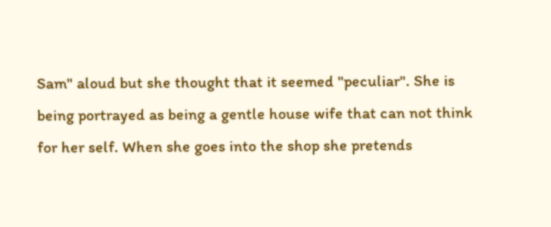Sam" aloud but she thought that it seemed "peculiar". She is being portrayed as being a gentle house wife that can not think for her self. When she goes into the shop she pretends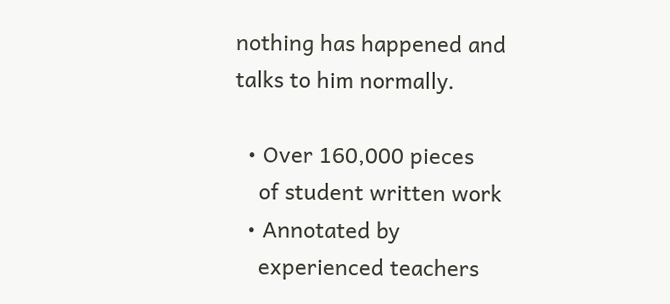nothing has happened and talks to him normally.

  • Over 160,000 pieces
    of student written work
  • Annotated by
    experienced teachers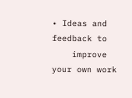• Ideas and feedback to
    improve your own work